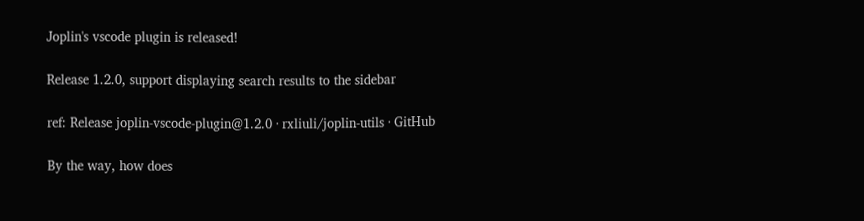Joplin's vscode plugin is released!

Release 1.2.0, support displaying search results to the sidebar

ref: Release joplin-vscode-plugin@1.2.0 · rxliuli/joplin-utils · GitHub

By the way, how does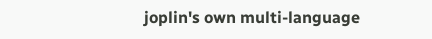joplin's own multi-language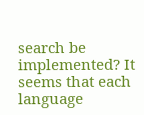search be implemented? It seems that each language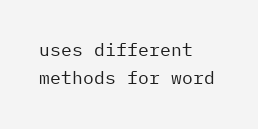uses different methods for word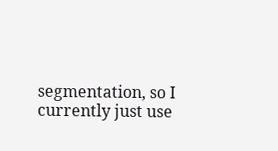segmentation, so I currently just use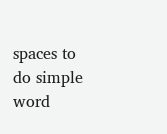spaces to do simple word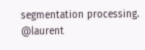segmentation processing. @laurent